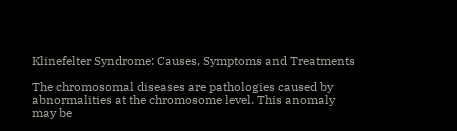Klinefelter Syndrome: Causes, Symptoms and Treatments

The chromosomal diseases are pathologies caused by abnormalities at the chromosome level. This anomaly may be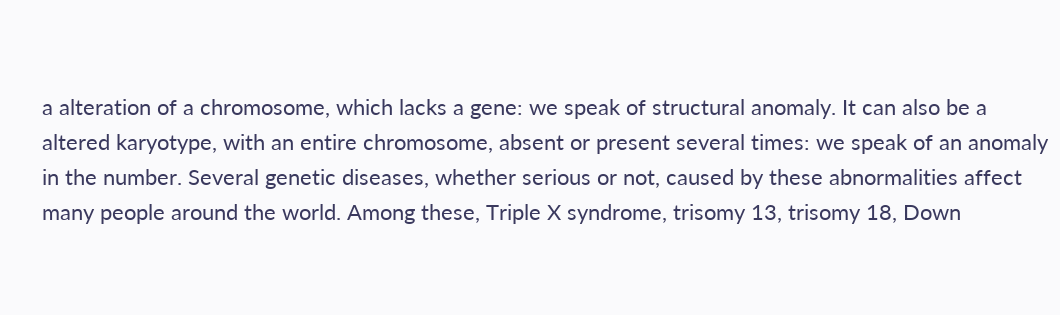a alteration of a chromosome, which lacks a gene: we speak of structural anomaly. It can also be a altered karyotype, with an entire chromosome, absent or present several times: we speak of an anomaly in the number. Several genetic diseases, whether serious or not, caused by these abnormalities affect many people around the world. Among these, Triple X syndrome, trisomy 13, trisomy 18, Down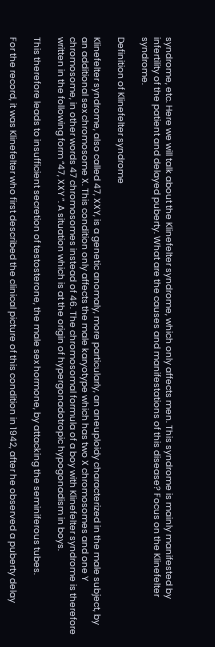syndrome, etc. Here we will talk about the Klinefelter syndrome, which only affects men. This syndrome is mainly manifested by infertility of the patient and delayed puberty. What are the causes and manifestations of this disease? Focus on the Klinefelter syndrome.

Definition of Klinefelter syndrome

Klinefelter syndrome, also called 47, XXY, is a genetic anomaly, more particularly, an aneuploidy characterized in the male subject, by an additional sex chromosome X. This condition only affects the male karyotype which has two X chromosomes and one Y chromosome, in other words 47 chromosomes instead of 46. The chromosomal formula of a boy with Klinefelter syndrome is therefore written in the following form “47, XXY ”. A situation which is at the origin of hypergonadotropic hypogonadism in boys.

This therefore leads to insufficient secretion of testosterone, the male sex hormone, by attacking the seminiferous tubes.

For the record, it was Klinefelter who first described the clinical picture of this condition in 1942, after he observed a puberty delay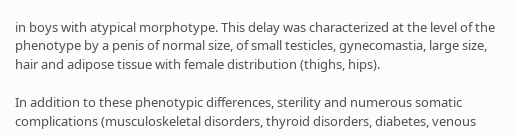in boys with atypical morphotype. This delay was characterized at the level of the phenotype by a penis of normal size, of small testicles, gynecomastia, large size, hair and adipose tissue with female distribution (thighs, hips).

In addition to these phenotypic differences, sterility and numerous somatic complications (musculoskeletal disorders, thyroid disorders, diabetes, venous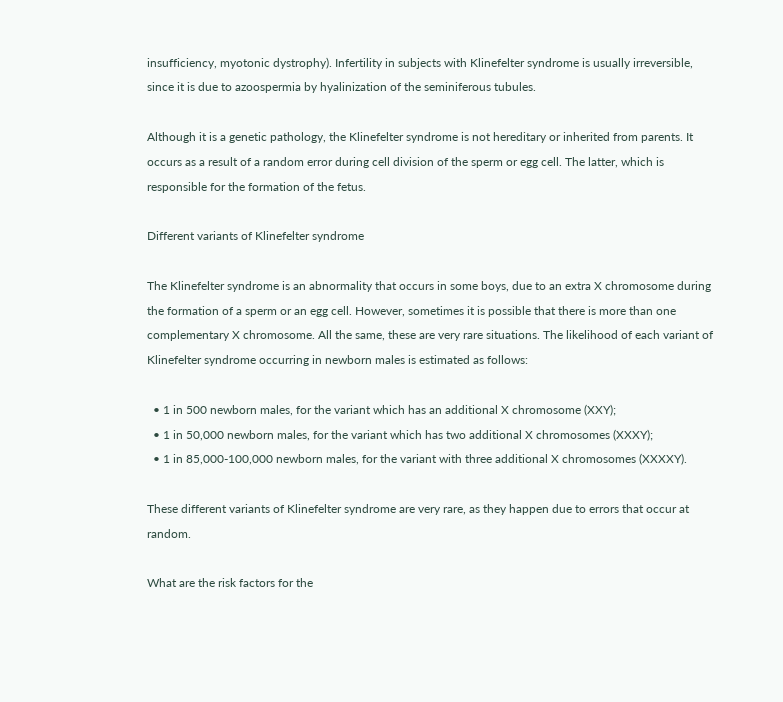insufficiency, myotonic dystrophy). Infertility in subjects with Klinefelter syndrome is usually irreversible, since it is due to azoospermia by hyalinization of the seminiferous tubules.

Although it is a genetic pathology, the Klinefelter syndrome is not hereditary or inherited from parents. It occurs as a result of a random error during cell division of the sperm or egg cell. The latter, which is responsible for the formation of the fetus.

Different variants of Klinefelter syndrome

The Klinefelter syndrome is an abnormality that occurs in some boys, due to an extra X chromosome during the formation of a sperm or an egg cell. However, sometimes it is possible that there is more than one complementary X chromosome. All the same, these are very rare situations. The likelihood of each variant of Klinefelter syndrome occurring in newborn males is estimated as follows:

  • 1 in 500 newborn males, for the variant which has an additional X chromosome (XXY);
  • 1 in 50,000 newborn males, for the variant which has two additional X chromosomes (XXXY);
  • 1 in 85,000-100,000 newborn males, for the variant with three additional X chromosomes (XXXXY).

These different variants of Klinefelter syndrome are very rare, as they happen due to errors that occur at random.

What are the risk factors for the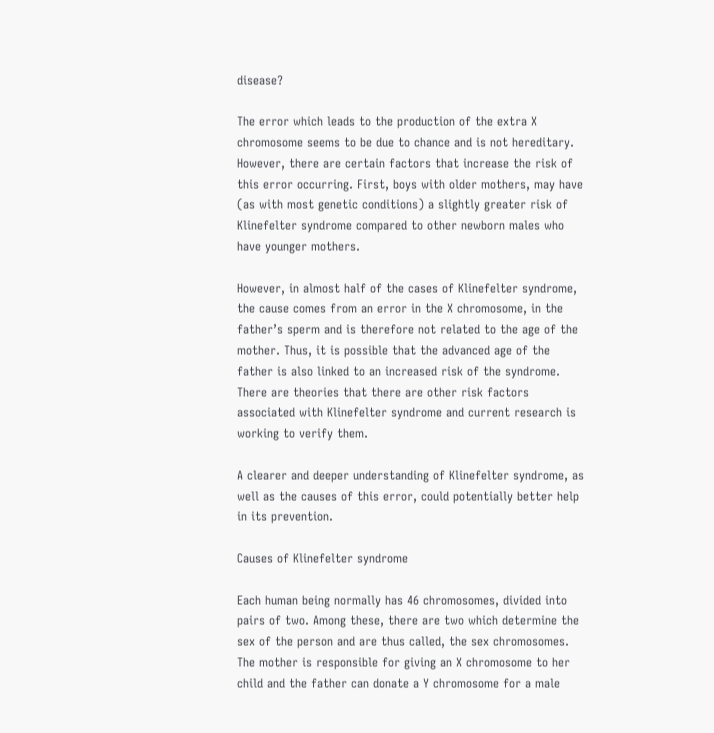disease?

The error which leads to the production of the extra X chromosome seems to be due to chance and is not hereditary. However, there are certain factors that increase the risk of this error occurring. First, boys with older mothers, may have (as with most genetic conditions) a slightly greater risk of Klinefelter syndrome compared to other newborn males who have younger mothers.

However, in almost half of the cases of Klinefelter syndrome, the cause comes from an error in the X chromosome, in the father’s sperm and is therefore not related to the age of the mother. Thus, it is possible that the advanced age of the father is also linked to an increased risk of the syndrome. There are theories that there are other risk factors associated with Klinefelter syndrome and current research is working to verify them.

A clearer and deeper understanding of Klinefelter syndrome, as well as the causes of this error, could potentially better help in its prevention.

Causes of Klinefelter syndrome

Each human being normally has 46 chromosomes, divided into pairs of two. Among these, there are two which determine the sex of the person and are thus called, the sex chromosomes. The mother is responsible for giving an X chromosome to her child and the father can donate a Y chromosome for a male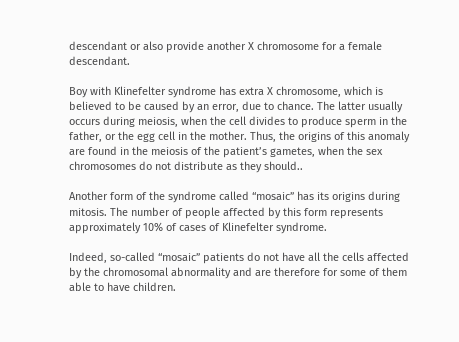descendant or also provide another X chromosome for a female descendant.

Boy with Klinefelter syndrome has extra X chromosome, which is believed to be caused by an error, due to chance. The latter usually occurs during meiosis, when the cell divides to produce sperm in the father, or the egg cell in the mother. Thus, the origins of this anomaly are found in the meiosis of the patient’s gametes, when the sex chromosomes do not distribute as they should..

Another form of the syndrome called “mosaic” has its origins during mitosis. The number of people affected by this form represents approximately 10% of cases of Klinefelter syndrome.

Indeed, so-called “mosaic” patients do not have all the cells affected by the chromosomal abnormality and are therefore for some of them able to have children.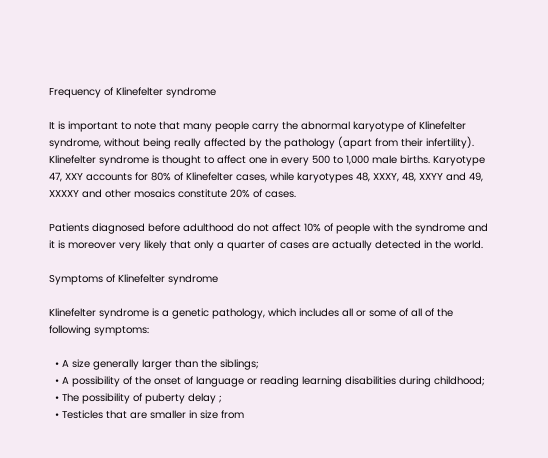Frequency of Klinefelter syndrome

It is important to note that many people carry the abnormal karyotype of Klinefelter syndrome, without being really affected by the pathology (apart from their infertility). Klinefelter syndrome is thought to affect one in every 500 to 1,000 male births. Karyotype 47, XXY accounts for 80% of Klinefelter cases, while karyotypes 48, XXXY, 48, XXYY and 49, XXXXY and other mosaics constitute 20% of cases.

Patients diagnosed before adulthood do not affect 10% of people with the syndrome and it is moreover very likely that only a quarter of cases are actually detected in the world.

Symptoms of Klinefelter syndrome

Klinefelter syndrome is a genetic pathology, which includes all or some of all of the following symptoms:

  • A size generally larger than the siblings;
  • A possibility of the onset of language or reading learning disabilities during childhood;
  • The possibility of puberty delay ;
  • Testicles that are smaller in size from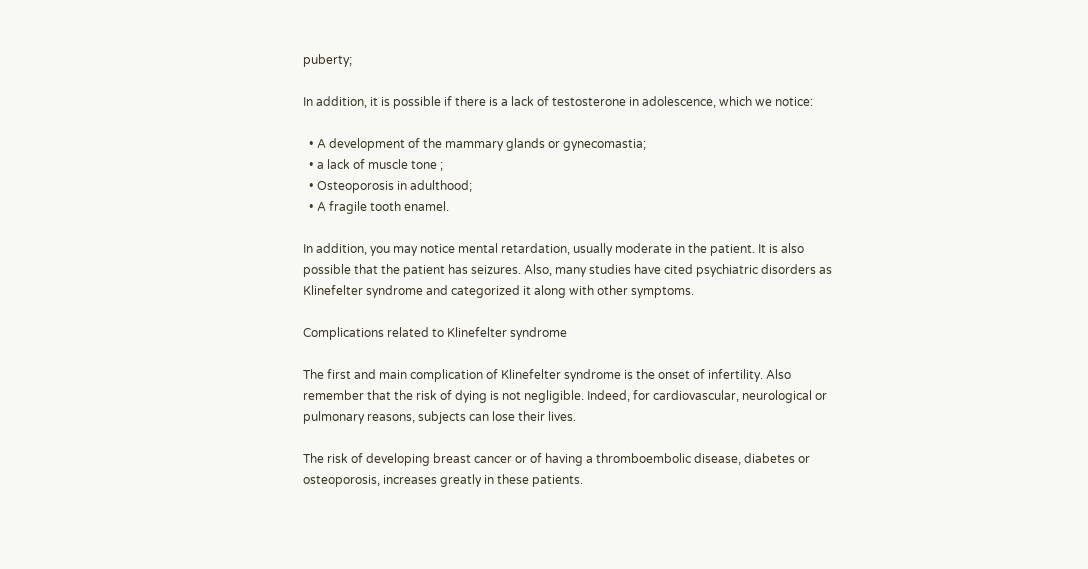puberty;

In addition, it is possible if there is a lack of testosterone in adolescence, which we notice:

  • A development of the mammary glands or gynecomastia;
  • a lack of muscle tone ;
  • Osteoporosis in adulthood;
  • A fragile tooth enamel.

In addition, you may notice mental retardation, usually moderate in the patient. It is also possible that the patient has seizures. Also, many studies have cited psychiatric disorders as Klinefelter syndrome and categorized it along with other symptoms.

Complications related to Klinefelter syndrome

The first and main complication of Klinefelter syndrome is the onset of infertility. Also remember that the risk of dying is not negligible. Indeed, for cardiovascular, neurological or pulmonary reasons, subjects can lose their lives.

The risk of developing breast cancer or of having a thromboembolic disease, diabetes or osteoporosis, increases greatly in these patients.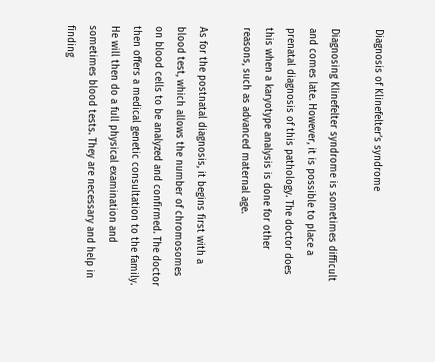Diagnosis of Klinefelter’s syndrome

Diagnosing Klinefelter syndrome is sometimes difficult and comes late. However, it is possible to place a prenatal diagnosis of this pathology. The doctor does this when a karyotype analysis is done for other reasons, such as advanced maternal age.

As for the postnatal diagnosis, it begins first with a blood test, which allows the number of chromosomes on blood cells to be analyzed and confirmed. The doctor then offers a medical genetic consultation to the family. He will then do a full physical examination and sometimes blood tests. They are necessary and help in finding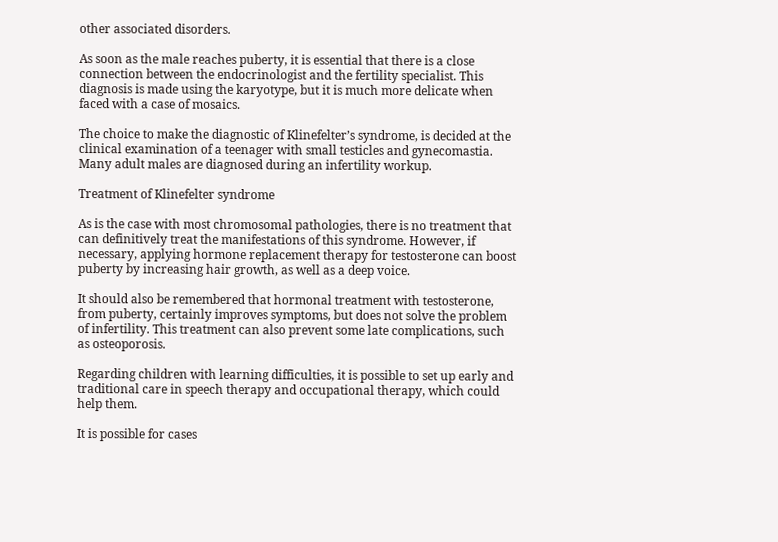other associated disorders.

As soon as the male reaches puberty, it is essential that there is a close connection between the endocrinologist and the fertility specialist. This diagnosis is made using the karyotype, but it is much more delicate when faced with a case of mosaics.

The choice to make the diagnostic of Klinefelter’s syndrome, is decided at the clinical examination of a teenager with small testicles and gynecomastia. Many adult males are diagnosed during an infertility workup.

Treatment of Klinefelter syndrome

As is the case with most chromosomal pathologies, there is no treatment that can definitively treat the manifestations of this syndrome. However, if necessary, applying hormone replacement therapy for testosterone can boost puberty by increasing hair growth, as well as a deep voice.

It should also be remembered that hormonal treatment with testosterone, from puberty, certainly improves symptoms, but does not solve the problem of infertility. This treatment can also prevent some late complications, such as osteoporosis.

Regarding children with learning difficulties, it is possible to set up early and traditional care in speech therapy and occupational therapy, which could help them.

It is possible for cases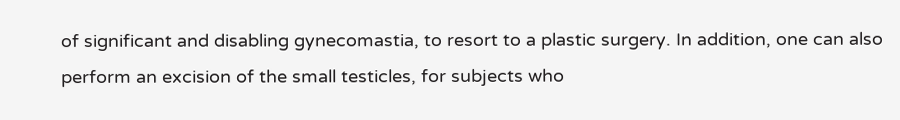of significant and disabling gynecomastia, to resort to a plastic surgery. In addition, one can also perform an excision of the small testicles, for subjects who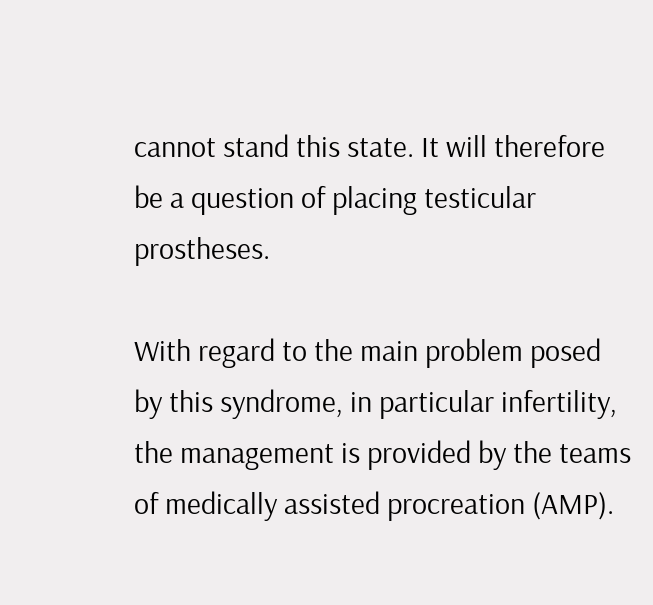cannot stand this state. It will therefore be a question of placing testicular prostheses.

With regard to the main problem posed by this syndrome, in particular infertility, the management is provided by the teams of medically assisted procreation (AMP).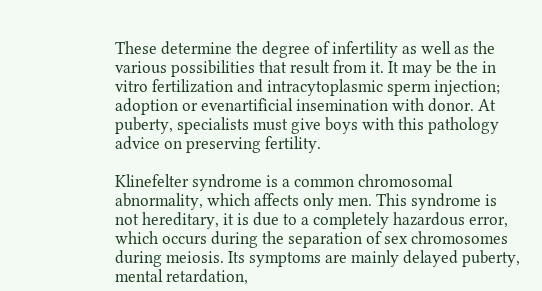These determine the degree of infertility as well as the various possibilities that result from it. It may be the in vitro fertilization and intracytoplasmic sperm injection; adoption or evenartificial insemination with donor. At puberty, specialists must give boys with this pathology advice on preserving fertility.

Klinefelter syndrome is a common chromosomal abnormality, which affects only men. This syndrome is not hereditary, it is due to a completely hazardous error, which occurs during the separation of sex chromosomes during meiosis. Its symptoms are mainly delayed puberty, mental retardation,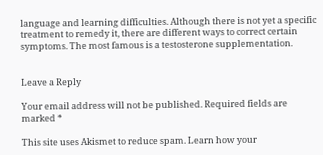language and learning difficulties. Although there is not yet a specific treatment to remedy it, there are different ways to correct certain symptoms. The most famous is a testosterone supplementation.


Leave a Reply

Your email address will not be published. Required fields are marked *

This site uses Akismet to reduce spam. Learn how your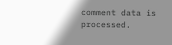comment data is processed.